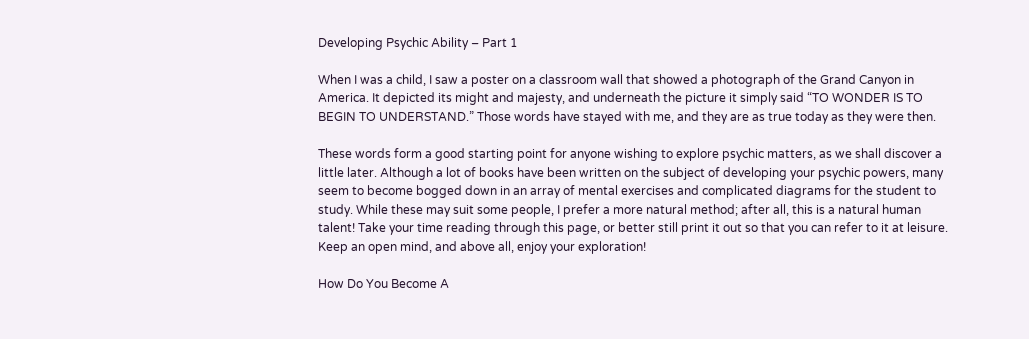Developing Psychic Ability – Part 1

When I was a child, I saw a poster on a classroom wall that showed a photograph of the Grand Canyon in America. It depicted its might and majesty, and underneath the picture it simply said “TO WONDER IS TO BEGIN TO UNDERSTAND.” Those words have stayed with me, and they are as true today as they were then.

These words form a good starting point for anyone wishing to explore psychic matters, as we shall discover a little later. Although a lot of books have been written on the subject of developing your psychic powers, many seem to become bogged down in an array of mental exercises and complicated diagrams for the student to study. While these may suit some people, I prefer a more natural method; after all, this is a natural human talent! Take your time reading through this page, or better still print it out so that you can refer to it at leisure. Keep an open mind, and above all, enjoy your exploration!

How Do You Become A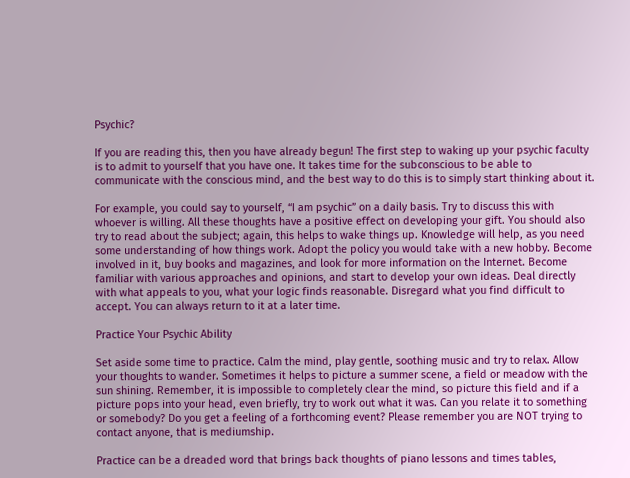Psychic?

If you are reading this, then you have already begun! The first step to waking up your psychic faculty is to admit to yourself that you have one. It takes time for the subconscious to be able to communicate with the conscious mind, and the best way to do this is to simply start thinking about it.

For example, you could say to yourself, “I am psychic” on a daily basis. Try to discuss this with whoever is willing. All these thoughts have a positive effect on developing your gift. You should also try to read about the subject; again, this helps to wake things up. Knowledge will help, as you need some understanding of how things work. Adopt the policy you would take with a new hobby. Become involved in it, buy books and magazines, and look for more information on the Internet. Become familiar with various approaches and opinions, and start to develop your own ideas. Deal directly with what appeals to you, what your logic finds reasonable. Disregard what you find difficult to accept. You can always return to it at a later time.

Practice Your Psychic Ability

Set aside some time to practice. Calm the mind, play gentle, soothing music and try to relax. Allow your thoughts to wander. Sometimes it helps to picture a summer scene, a field or meadow with the sun shining. Remember, it is impossible to completely clear the mind, so picture this field and if a picture pops into your head, even briefly, try to work out what it was. Can you relate it to something or somebody? Do you get a feeling of a forthcoming event? Please remember you are NOT trying to contact anyone, that is mediumship.

Practice can be a dreaded word that brings back thoughts of piano lessons and times tables,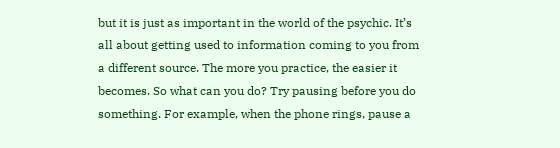but it is just as important in the world of the psychic. It’s all about getting used to information coming to you from a different source. The more you practice, the easier it becomes. So what can you do? Try pausing before you do something. For example, when the phone rings, pause a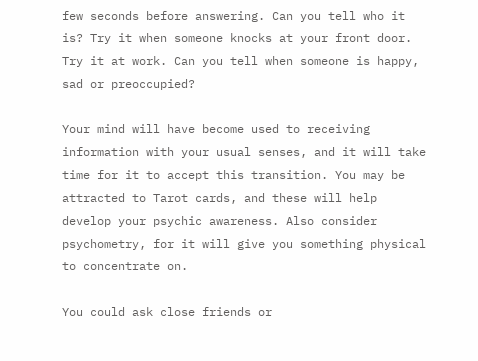few seconds before answering. Can you tell who it is? Try it when someone knocks at your front door. Try it at work. Can you tell when someone is happy, sad or preoccupied?

Your mind will have become used to receiving information with your usual senses, and it will take time for it to accept this transition. You may be attracted to Tarot cards, and these will help develop your psychic awareness. Also consider psychometry, for it will give you something physical to concentrate on.

You could ask close friends or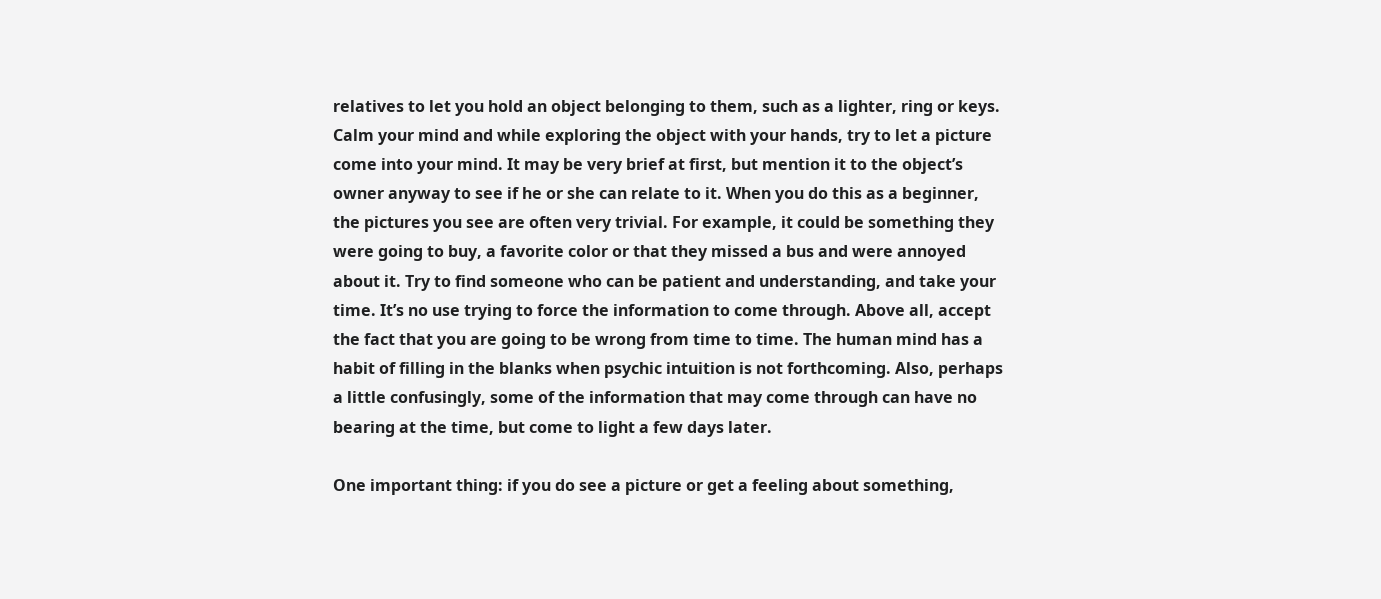relatives to let you hold an object belonging to them, such as a lighter, ring or keys. Calm your mind and while exploring the object with your hands, try to let a picture come into your mind. It may be very brief at first, but mention it to the object’s owner anyway to see if he or she can relate to it. When you do this as a beginner, the pictures you see are often very trivial. For example, it could be something they were going to buy, a favorite color or that they missed a bus and were annoyed about it. Try to find someone who can be patient and understanding, and take your time. It’s no use trying to force the information to come through. Above all, accept the fact that you are going to be wrong from time to time. The human mind has a habit of filling in the blanks when psychic intuition is not forthcoming. Also, perhaps a little confusingly, some of the information that may come through can have no bearing at the time, but come to light a few days later.

One important thing: if you do see a picture or get a feeling about something,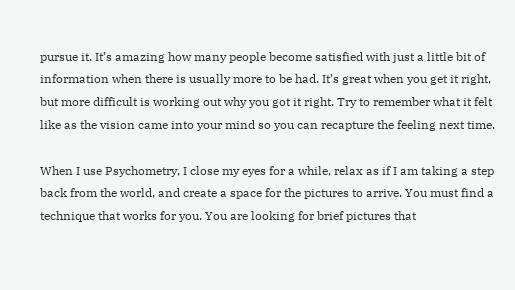pursue it. It’s amazing how many people become satisfied with just a little bit of information when there is usually more to be had. It’s great when you get it right, but more difficult is working out why you got it right. Try to remember what it felt like as the vision came into your mind so you can recapture the feeling next time.

When I use Psychometry, I close my eyes for a while, relax as if I am taking a step back from the world, and create a space for the pictures to arrive. You must find a technique that works for you. You are looking for brief pictures that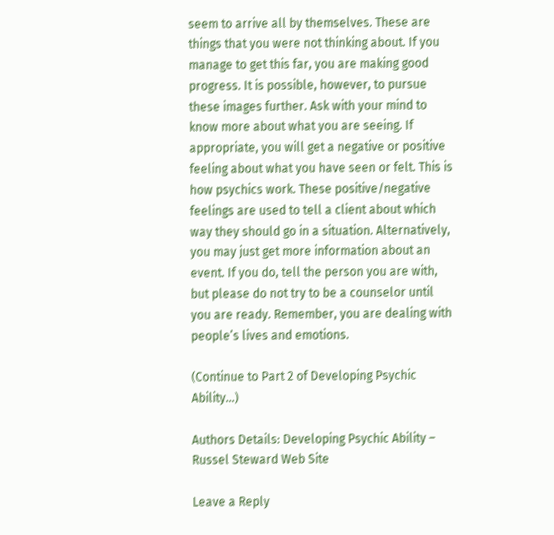seem to arrive all by themselves. These are things that you were not thinking about. If you manage to get this far, you are making good progress. It is possible, however, to pursue these images further. Ask with your mind to know more about what you are seeing. If appropriate, you will get a negative or positive feeling about what you have seen or felt. This is how psychics work. These positive/negative feelings are used to tell a client about which way they should go in a situation. Alternatively, you may just get more information about an event. If you do, tell the person you are with, but please do not try to be a counselor until you are ready. Remember, you are dealing with people’s lives and emotions.

(Continue to Part 2 of Developing Psychic Ability…)

Authors Details: Developing Psychic Ability – Russel Steward Web Site

Leave a Reply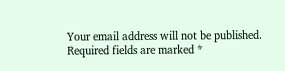Your email address will not be published. Required fields are marked *